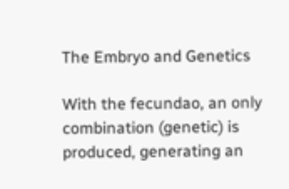The Embryo and Genetics

With the fecundao, an only combination (genetic) is produced, generating an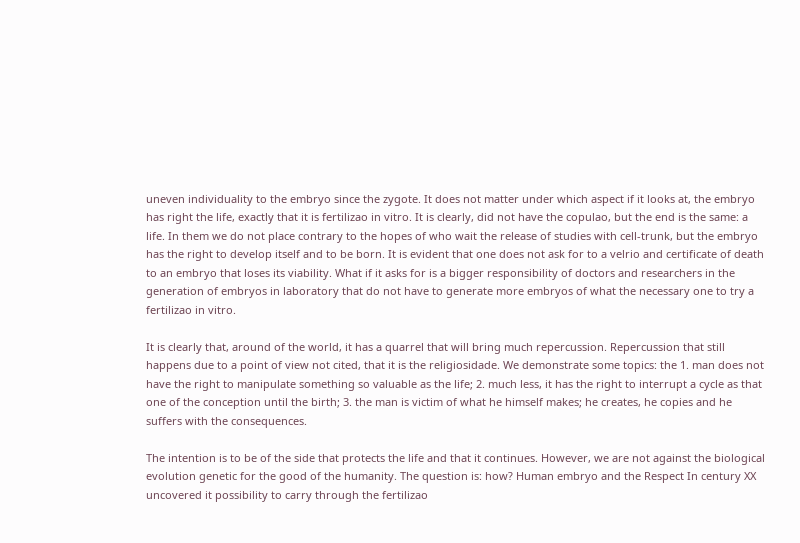uneven individuality to the embryo since the zygote. It does not matter under which aspect if it looks at, the embryo has right the life, exactly that it is fertilizao in vitro. It is clearly, did not have the copulao, but the end is the same: a life. In them we do not place contrary to the hopes of who wait the release of studies with cell-trunk, but the embryo has the right to develop itself and to be born. It is evident that one does not ask for to a velrio and certificate of death to an embryo that loses its viability. What if it asks for is a bigger responsibility of doctors and researchers in the generation of embryos in laboratory that do not have to generate more embryos of what the necessary one to try a fertilizao in vitro.

It is clearly that, around of the world, it has a quarrel that will bring much repercussion. Repercussion that still happens due to a point of view not cited, that it is the religiosidade. We demonstrate some topics: the 1. man does not have the right to manipulate something so valuable as the life; 2. much less, it has the right to interrupt a cycle as that one of the conception until the birth; 3. the man is victim of what he himself makes; he creates, he copies and he suffers with the consequences.

The intention is to be of the side that protects the life and that it continues. However, we are not against the biological evolution genetic for the good of the humanity. The question is: how? Human embryo and the Respect In century XX uncovered it possibility to carry through the fertilizao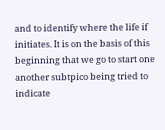and to identify where the life if initiates. It is on the basis of this beginning that we go to start one another subtpico being tried to indicate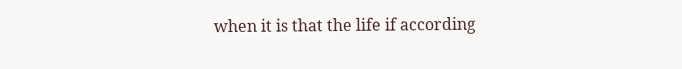when it is that the life if according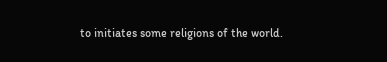to initiates some religions of the world.